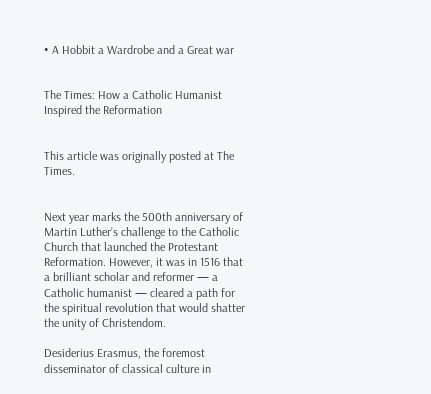• A Hobbit a Wardrobe and a Great war


The Times: How a Catholic Humanist Inspired the Reformation


This article was originally posted at The Times.


Next year marks the 500th anniversary of Martin Luther’s challenge to the Catholic Church that launched the Protestant Reformation. However, it was in 1516 that a brilliant scholar and reformer — a Catholic humanist — cleared a path for the spiritual revolution that would shatter the unity of Christendom.

Desiderius Erasmus, the foremost disseminator of classical culture in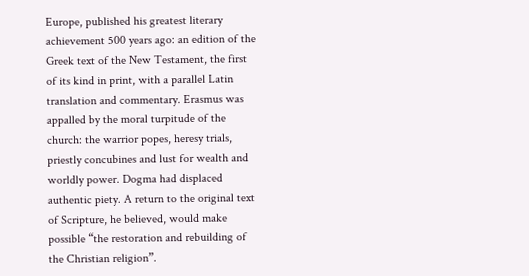Europe, published his greatest literary achievement 500 years ago: an edition of the Greek text of the New Testament, the first of its kind in print, with a parallel Latin translation and commentary. Erasmus was appalled by the moral turpitude of the church: the warrior popes, heresy trials, priestly concubines and lust for wealth and worldly power. Dogma had displaced authentic piety. A return to the original text of Scripture, he believed, would make possible “the restoration and rebuilding of the Christian religion”.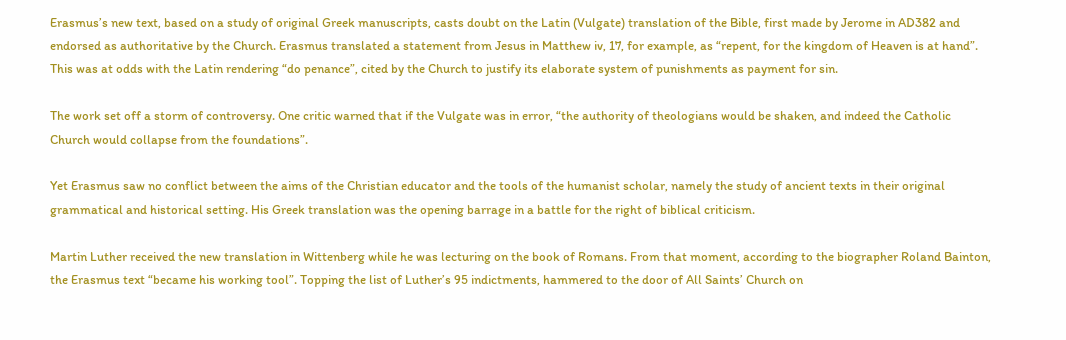Erasmus’s new text, based on a study of original Greek manuscripts, casts doubt on the Latin (Vulgate) translation of the Bible, first made by Jerome in AD382 and endorsed as authoritative by the Church. Erasmus translated a statement from Jesus in Matthew iv, 17, for example, as “repent, for the kingdom of Heaven is at hand”. This was at odds with the Latin rendering “do penance”, cited by the Church to justify its elaborate system of punishments as payment for sin.

The work set off a storm of controversy. One critic warned that if the Vulgate was in error, “the authority of theologians would be shaken, and indeed the Catholic Church would collapse from the foundations”.

Yet Erasmus saw no conflict between the aims of the Christian educator and the tools of the humanist scholar, namely the study of ancient texts in their original grammatical and historical setting. His Greek translation was the opening barrage in a battle for the right of biblical criticism.

Martin Luther received the new translation in Wittenberg while he was lecturing on the book of Romans. From that moment, according to the biographer Roland Bainton, the Erasmus text “became his working tool”. Topping the list of Luther’s 95 indictments, hammered to the door of All Saints’ Church on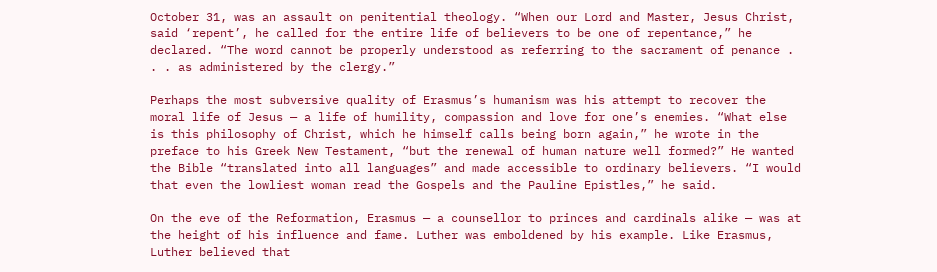October 31, was an assault on penitential theology. “When our Lord and Master, Jesus Christ, said ‘repent’, he called for the entire life of believers to be one of repentance,” he declared. “The word cannot be properly understood as referring to the sacrament of penance . . . as administered by the clergy.”

Perhaps the most subversive quality of Erasmus’s humanism was his attempt to recover the moral life of Jesus — a life of humility, compassion and love for one’s enemies. “What else is this philosophy of Christ, which he himself calls being born again,” he wrote in the preface to his Greek New Testament, “but the renewal of human nature well formed?” He wanted the Bible “translated into all languages” and made accessible to ordinary believers. “I would that even the lowliest woman read the Gospels and the Pauline Epistles,” he said.

On the eve of the Reformation, Erasmus — a counsellor to princes and cardinals alike — was at the height of his influence and fame. Luther was emboldened by his example. Like Erasmus, Luther believed that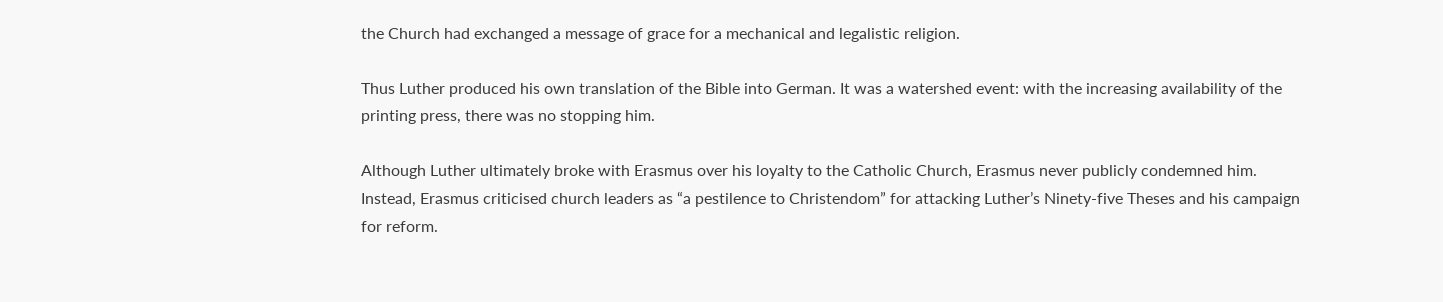the Church had exchanged a message of grace for a mechanical and legalistic religion.

Thus Luther produced his own translation of the Bible into German. It was a watershed event: with the increasing availability of the printing press, there was no stopping him.

Although Luther ultimately broke with Erasmus over his loyalty to the Catholic Church, Erasmus never publicly condemned him. Instead, Erasmus criticised church leaders as “a pestilence to Christendom” for attacking Luther’s Ninety-five Theses and his campaign for reform.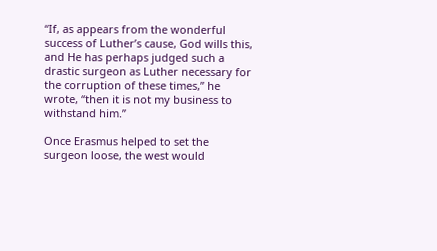“If, as appears from the wonderful success of Luther’s cause, God wills this, and He has perhaps judged such a drastic surgeon as Luther necessary for the corruption of these times,” he wrote, “then it is not my business to withstand him.”

Once Erasmus helped to set the surgeon loose, the west would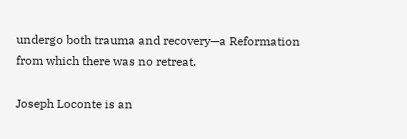undergo both trauma and recovery—a Reformation from which there was no retreat.

Joseph Loconte is an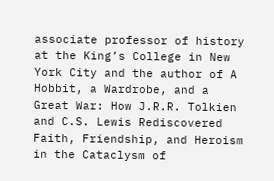associate professor of history at the King’s College in New York City and the author of A Hobbit, a Wardrobe, and a Great War: How J.R.R. Tolkien and C.S. Lewis Rediscovered Faith, Friendship, and Heroism in the Cataclysm of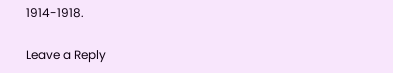1914-1918.

Leave a Reply